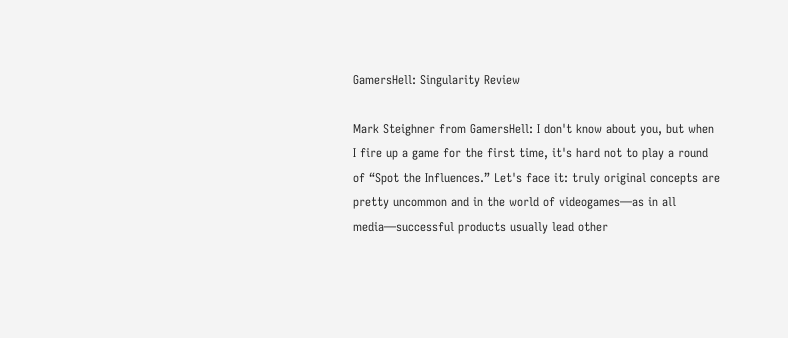GamersHell: Singularity Review

Mark Steighner from GamersHell: I don't know about you, but when I fire up a game for the first time, it's hard not to play a round of “Spot the Influences.” Let's face it: truly original concepts are pretty uncommon and in the world of videogames—as in all media—successful products usually lead other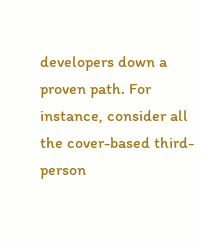developers down a proven path. For instance, consider all the cover-based third-person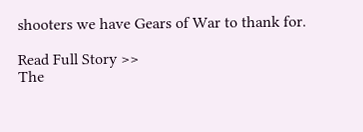shooters we have Gears of War to thank for.

Read Full Story >>
The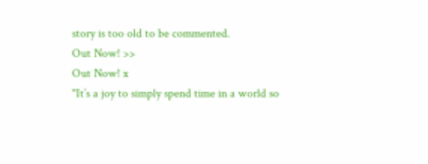story is too old to be commented.
Out Now! >>
Out Now! x
"It’s a joy to simply spend time in a world so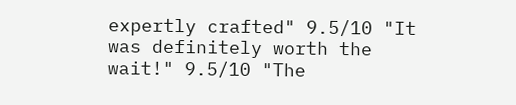expertly crafted" 9.5/10 "It was definitely worth the wait!" 9.5/10 "The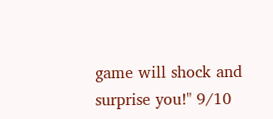game will shock and surprise you!" 9/10